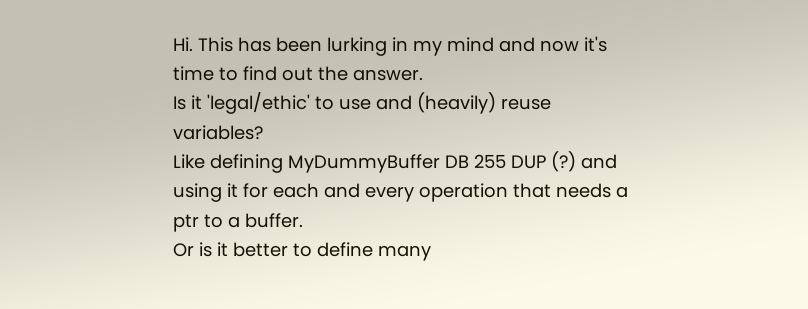Hi. This has been lurking in my mind and now it's time to find out the answer.
Is it 'legal/ethic' to use and (heavily) reuse variables?
Like defining MyDummyBuffer DB 255 DUP (?) and using it for each and every operation that needs a ptr to a buffer.
Or is it better to define many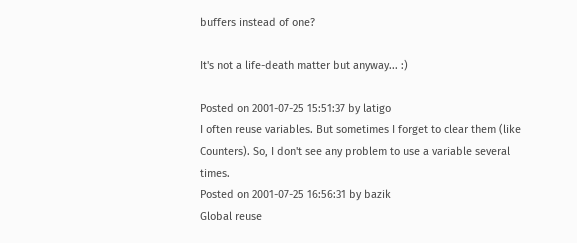buffers instead of one?

It's not a life-death matter but anyway... :)

Posted on 2001-07-25 15:51:37 by latigo
I often reuse variables. But sometimes I forget to clear them (like Counters). So, I don't see any problem to use a variable several times.
Posted on 2001-07-25 16:56:31 by bazik
Global reuse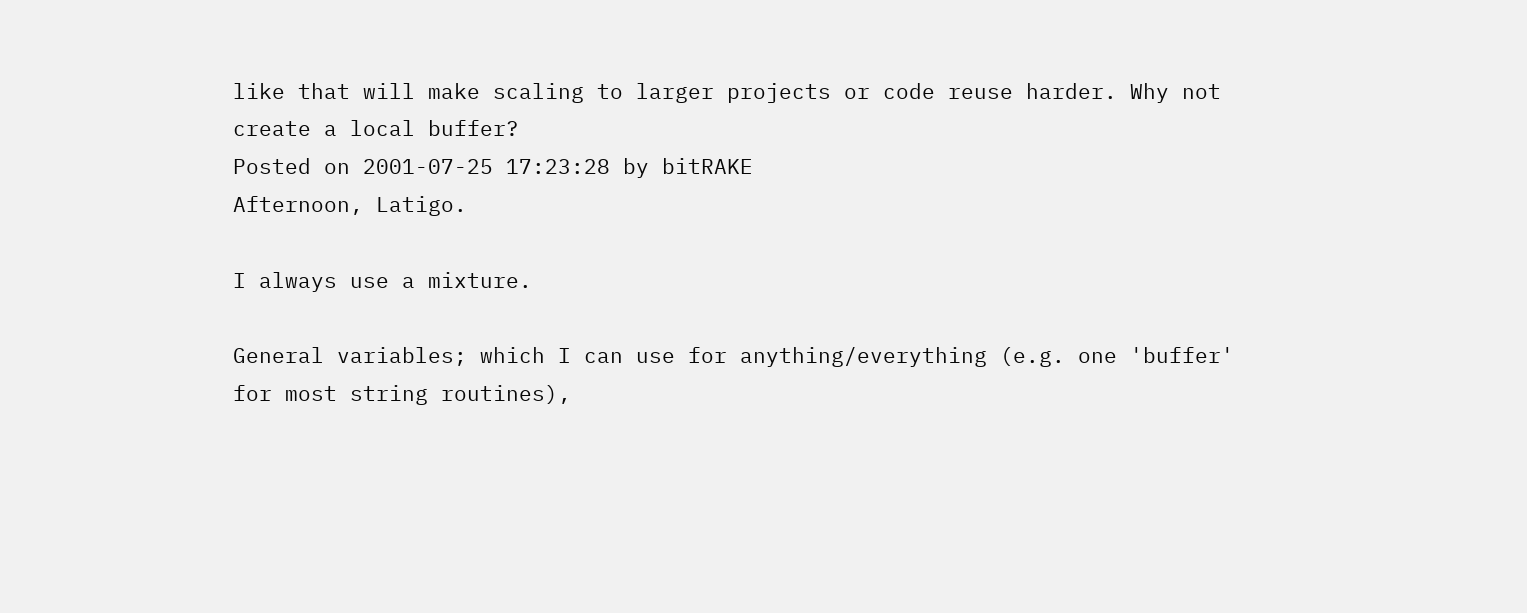like that will make scaling to larger projects or code reuse harder. Why not create a local buffer?
Posted on 2001-07-25 17:23:28 by bitRAKE
Afternoon, Latigo.

I always use a mixture.

General variables; which I can use for anything/everything (e.g. one 'buffer' for most string routines),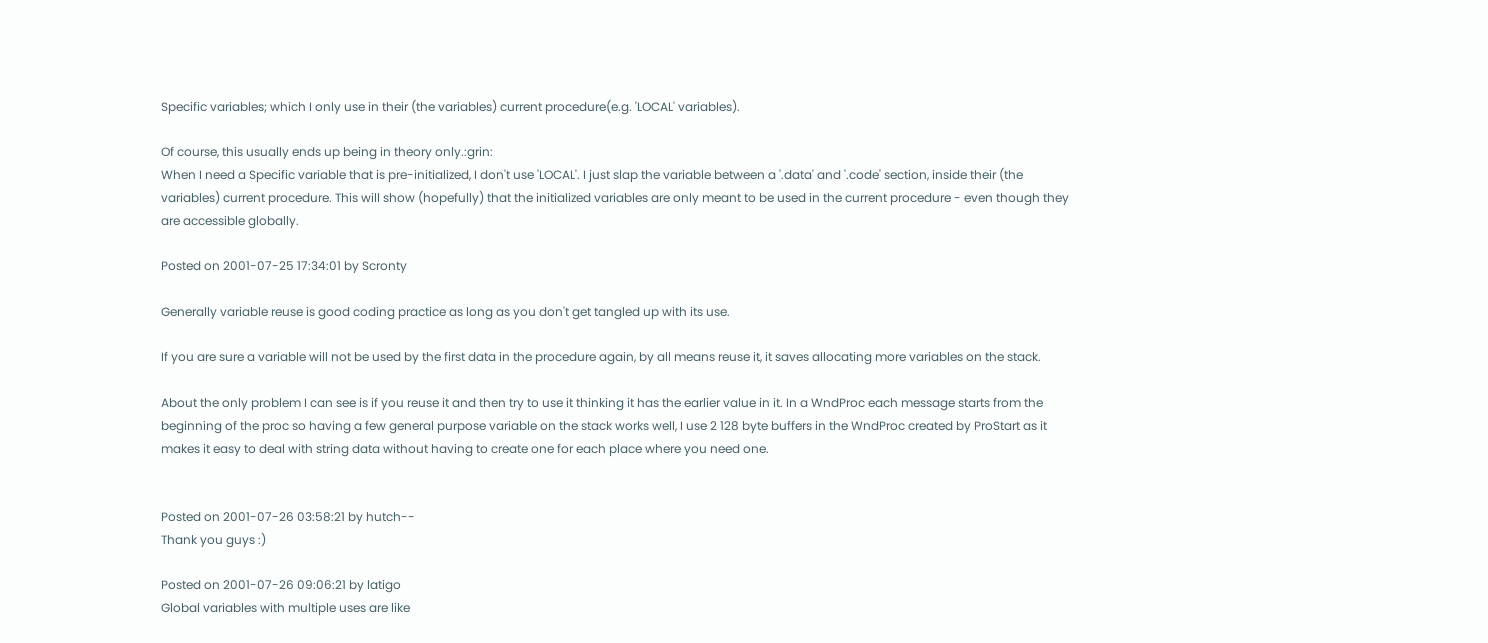Specific variables; which I only use in their (the variables) current procedure(e.g. 'LOCAL' variables).

Of course, this usually ends up being in theory only.:grin:
When I need a Specific variable that is pre-initialized, I don't use 'LOCAL'. I just slap the variable between a '.data' and '.code' section, inside their (the variables) current procedure. This will show (hopefully) that the initialized variables are only meant to be used in the current procedure - even though they are accessible globally.

Posted on 2001-07-25 17:34:01 by Scronty

Generally variable reuse is good coding practice as long as you don't get tangled up with its use.

If you are sure a variable will not be used by the first data in the procedure again, by all means reuse it, it saves allocating more variables on the stack.

About the only problem I can see is if you reuse it and then try to use it thinking it has the earlier value in it. In a WndProc each message starts from the beginning of the proc so having a few general purpose variable on the stack works well, I use 2 128 byte buffers in the WndProc created by ProStart as it makes it easy to deal with string data without having to create one for each place where you need one.


Posted on 2001-07-26 03:58:21 by hutch--
Thank you guys :)

Posted on 2001-07-26 09:06:21 by latigo
Global variables with multiple uses are like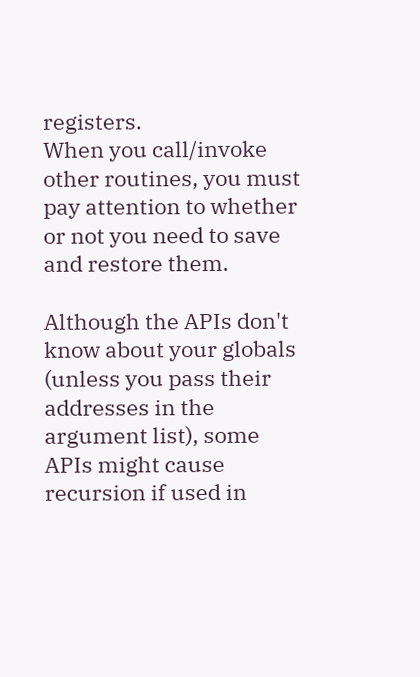registers.
When you call/invoke other routines, you must pay attention to whether or not you need to save and restore them.

Although the APIs don't know about your globals (unless you pass their addresses in the argument list), some APIs might cause recursion if used in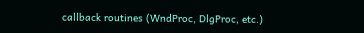callback routines (WndProc, DlgProc, etc.)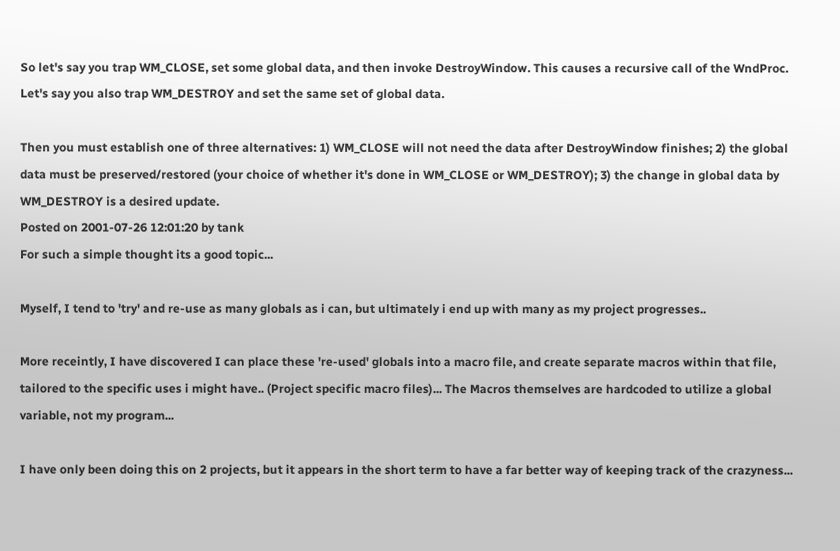So let's say you trap WM_CLOSE, set some global data, and then invoke DestroyWindow. This causes a recursive call of the WndProc. Let's say you also trap WM_DESTROY and set the same set of global data.

Then you must establish one of three alternatives: 1) WM_CLOSE will not need the data after DestroyWindow finishes; 2) the global data must be preserved/restored (your choice of whether it's done in WM_CLOSE or WM_DESTROY); 3) the change in global data by WM_DESTROY is a desired update.
Posted on 2001-07-26 12:01:20 by tank
For such a simple thought its a good topic...

Myself, I tend to 'try' and re-use as many globals as i can, but ultimately i end up with many as my project progresses..

More receintly, I have discovered I can place these 're-used' globals into a macro file, and create separate macros within that file, tailored to the specific uses i might have.. (Project specific macro files)... The Macros themselves are hardcoded to utilize a global variable, not my program...

I have only been doing this on 2 projects, but it appears in the short term to have a far better way of keeping track of the crazyness...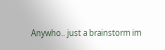Anywho.. just a brainstorm im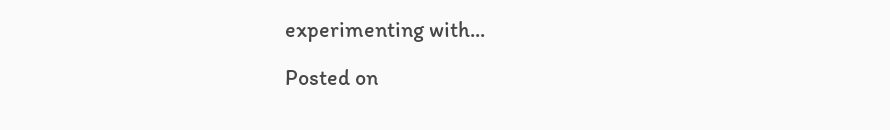experimenting with...

Posted on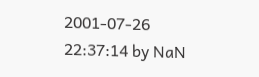2001-07-26 22:37:14 by NaN